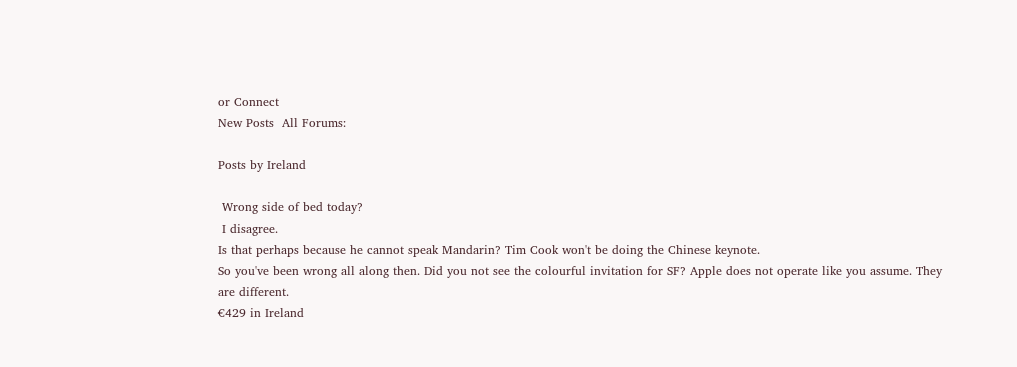or Connect
New Posts  All Forums:

Posts by Ireland

 Wrong side of bed today?
 I disagree.
Is that perhaps because he cannot speak Mandarin? Tim Cook won't be doing the Chinese keynote.
So you've been wrong all along then. Did you not see the colourful invitation for SF? Apple does not operate like you assume. They are different.
€429 in Ireland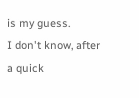is my guess.
I don't know, after a quick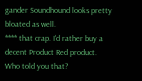gander Soundhound looks pretty bloated as well.
**** that crap. I'd rather buy a decent Product Red product.
Who told you that?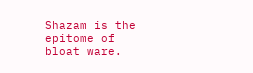Shazam is the epitome of bloat ware.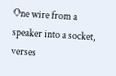One wire from a speaker into a socket, verses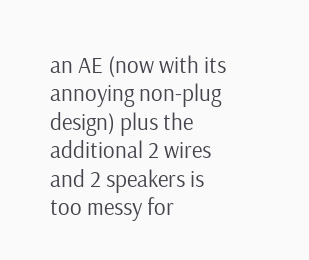an AE (now with its annoying non-plug design) plus the additional 2 wires and 2 speakers is too messy for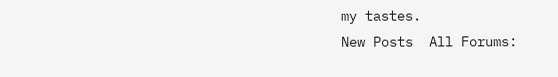my tastes.
New Posts  All Forums: